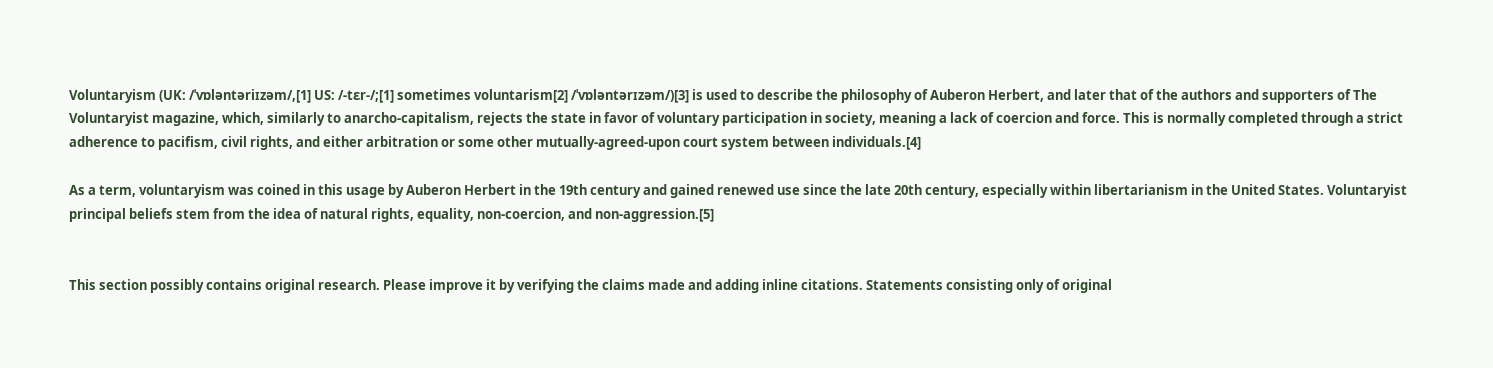Voluntaryism (UK: /ˈvɒləntəriɪzəm/,[1] US: /-tɛr-/;[1] sometimes voluntarism[2] /ˈvɒləntərɪzəm/)[3] is used to describe the philosophy of Auberon Herbert, and later that of the authors and supporters of The Voluntaryist magazine, which, similarly to anarcho-capitalism, rejects the state in favor of voluntary participation in society, meaning a lack of coercion and force. This is normally completed through a strict adherence to pacifism, civil rights, and either arbitration or some other mutually-agreed-upon court system between individuals.[4]

As a term, voluntaryism was coined in this usage by Auberon Herbert in the 19th century and gained renewed use since the late 20th century, especially within libertarianism in the United States. Voluntaryist principal beliefs stem from the idea of natural rights, equality, non-coercion, and non-aggression.[5]


This section possibly contains original research. Please improve it by verifying the claims made and adding inline citations. Statements consisting only of original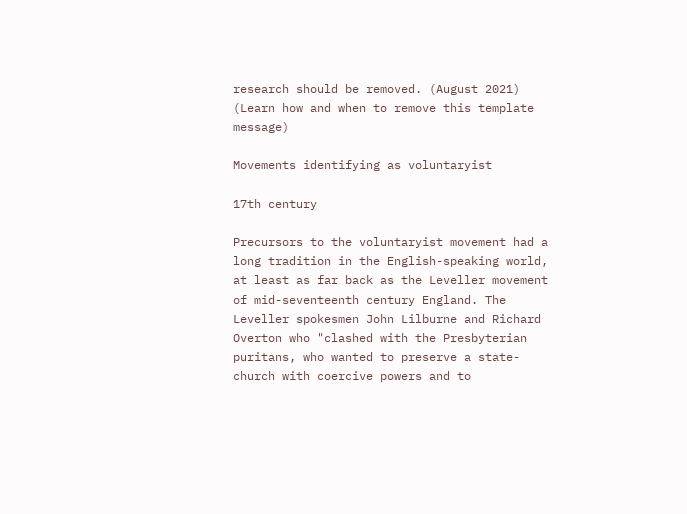research should be removed. (August 2021) (Learn how and when to remove this template message)

Movements identifying as voluntaryist

17th century

Precursors to the voluntaryist movement had a long tradition in the English-speaking world, at least as far back as the Leveller movement of mid-seventeenth century England. The Leveller spokesmen John Lilburne and Richard Overton who "clashed with the Presbyterian puritans, who wanted to preserve a state-church with coercive powers and to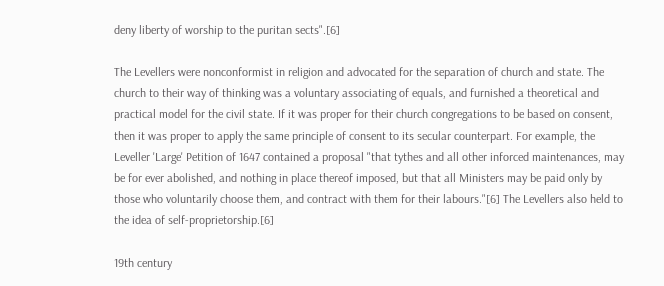deny liberty of worship to the puritan sects".[6]

The Levellers were nonconformist in religion and advocated for the separation of church and state. The church to their way of thinking was a voluntary associating of equals, and furnished a theoretical and practical model for the civil state. If it was proper for their church congregations to be based on consent, then it was proper to apply the same principle of consent to its secular counterpart. For example, the Leveller 'Large' Petition of 1647 contained a proposal "that tythes and all other inforced maintenances, may be for ever abolished, and nothing in place thereof imposed, but that all Ministers may be paid only by those who voluntarily choose them, and contract with them for their labours."[6] The Levellers also held to the idea of self-proprietorship.[6]

19th century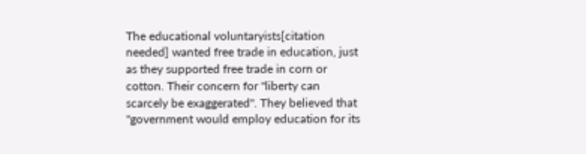The educational voluntaryists[citation needed] wanted free trade in education, just as they supported free trade in corn or cotton. Their concern for "liberty can scarcely be exaggerated". They believed that "government would employ education for its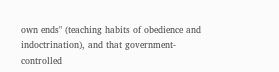own ends" (teaching habits of obedience and indoctrination), and that government-controlled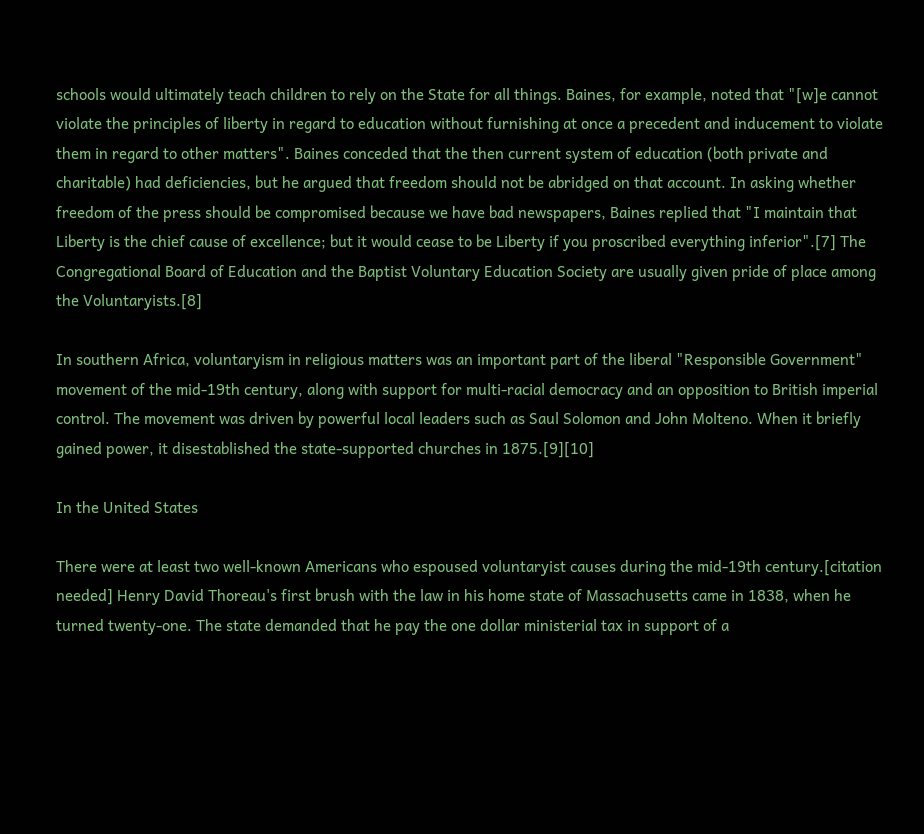schools would ultimately teach children to rely on the State for all things. Baines, for example, noted that "[w]e cannot violate the principles of liberty in regard to education without furnishing at once a precedent and inducement to violate them in regard to other matters". Baines conceded that the then current system of education (both private and charitable) had deficiencies, but he argued that freedom should not be abridged on that account. In asking whether freedom of the press should be compromised because we have bad newspapers, Baines replied that "I maintain that Liberty is the chief cause of excellence; but it would cease to be Liberty if you proscribed everything inferior".[7] The Congregational Board of Education and the Baptist Voluntary Education Society are usually given pride of place among the Voluntaryists.[8]

In southern Africa, voluntaryism in religious matters was an important part of the liberal "Responsible Government" movement of the mid-19th century, along with support for multi-racial democracy and an opposition to British imperial control. The movement was driven by powerful local leaders such as Saul Solomon and John Molteno. When it briefly gained power, it disestablished the state-supported churches in 1875.[9][10]

In the United States

There were at least two well-known Americans who espoused voluntaryist causes during the mid-19th century.[citation needed] Henry David Thoreau's first brush with the law in his home state of Massachusetts came in 1838, when he turned twenty-one. The state demanded that he pay the one dollar ministerial tax in support of a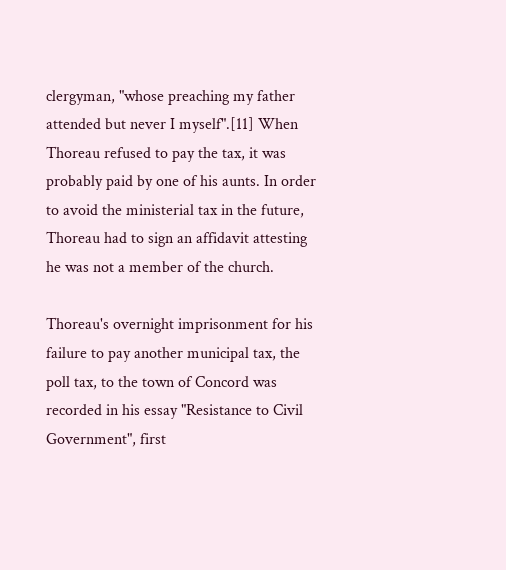clergyman, "whose preaching my father attended but never I myself".[11] When Thoreau refused to pay the tax, it was probably paid by one of his aunts. In order to avoid the ministerial tax in the future, Thoreau had to sign an affidavit attesting he was not a member of the church.

Thoreau's overnight imprisonment for his failure to pay another municipal tax, the poll tax, to the town of Concord was recorded in his essay "Resistance to Civil Government", first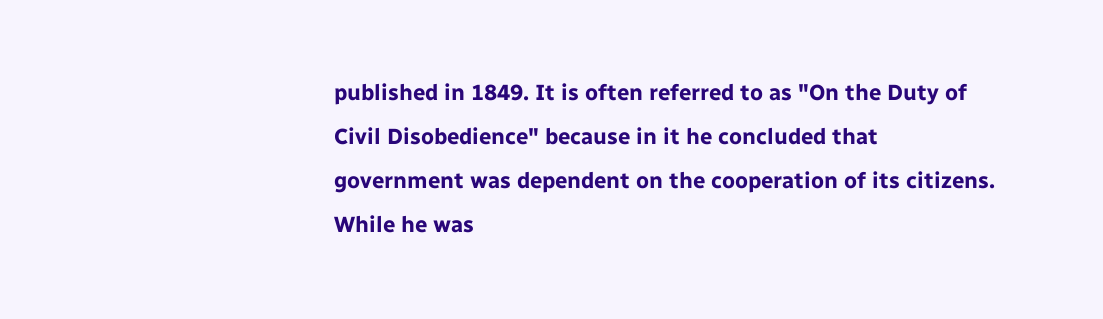published in 1849. It is often referred to as "On the Duty of Civil Disobedience" because in it he concluded that government was dependent on the cooperation of its citizens. While he was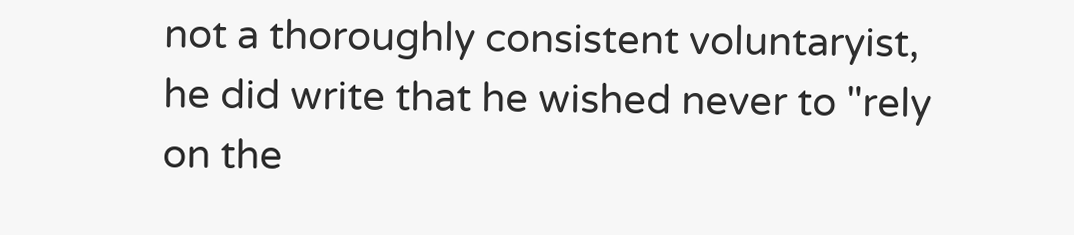not a thoroughly consistent voluntaryist, he did write that he wished never to "rely on the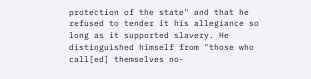protection of the state" and that he refused to tender it his allegiance so long as it supported slavery. He distinguished himself from "those who call[ed] themselves no-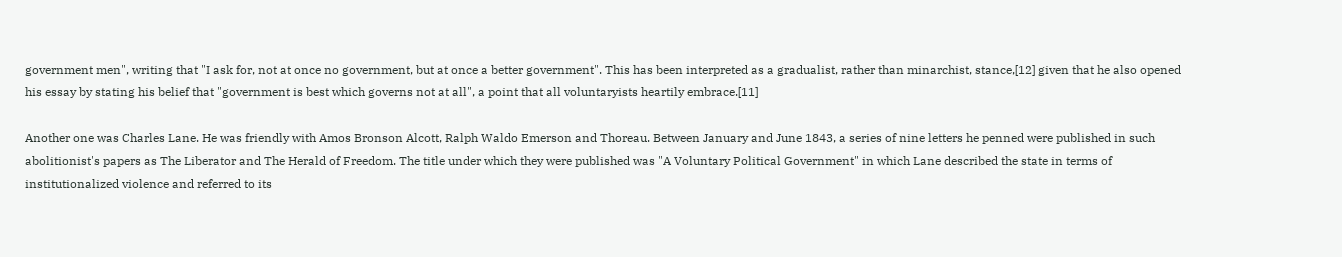government men", writing that "I ask for, not at once no government, but at once a better government". This has been interpreted as a gradualist, rather than minarchist, stance,[12] given that he also opened his essay by stating his belief that "government is best which governs not at all", a point that all voluntaryists heartily embrace.[11]

Another one was Charles Lane. He was friendly with Amos Bronson Alcott, Ralph Waldo Emerson and Thoreau. Between January and June 1843, a series of nine letters he penned were published in such abolitionist's papers as The Liberator and The Herald of Freedom. The title under which they were published was "A Voluntary Political Government" in which Lane described the state in terms of institutionalized violence and referred to its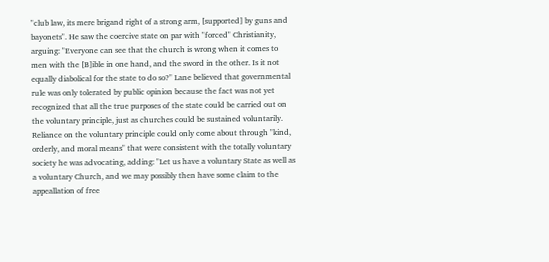"club law, its mere brigand right of a strong arm, [supported] by guns and bayonets". He saw the coercive state on par with "forced" Christianity, arguing: "Everyone can see that the church is wrong when it comes to men with the [B]ible in one hand, and the sword in the other. Is it not equally diabolical for the state to do so?" Lane believed that governmental rule was only tolerated by public opinion because the fact was not yet recognized that all the true purposes of the state could be carried out on the voluntary principle, just as churches could be sustained voluntarily. Reliance on the voluntary principle could only come about through "kind, orderly, and moral means" that were consistent with the totally voluntary society he was advocating, adding: "Let us have a voluntary State as well as a voluntary Church, and we may possibly then have some claim to the appeallation of free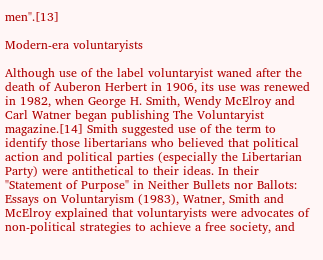men".[13]

Modern-era voluntaryists

Although use of the label voluntaryist waned after the death of Auberon Herbert in 1906, its use was renewed in 1982, when George H. Smith, Wendy McElroy and Carl Watner began publishing The Voluntaryist magazine.[14] Smith suggested use of the term to identify those libertarians who believed that political action and political parties (especially the Libertarian Party) were antithetical to their ideas. In their "Statement of Purpose" in Neither Bullets nor Ballots: Essays on Voluntaryism (1983), Watner, Smith and McElroy explained that voluntaryists were advocates of non-political strategies to achieve a free society, and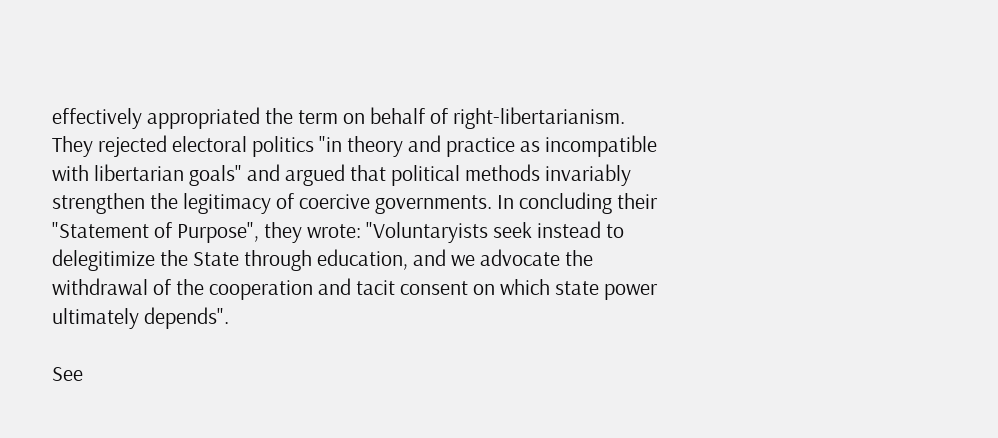effectively appropriated the term on behalf of right-libertarianism. They rejected electoral politics "in theory and practice as incompatible with libertarian goals" and argued that political methods invariably strengthen the legitimacy of coercive governments. In concluding their "Statement of Purpose", they wrote: "Voluntaryists seek instead to delegitimize the State through education, and we advocate the withdrawal of the cooperation and tacit consent on which state power ultimately depends".

See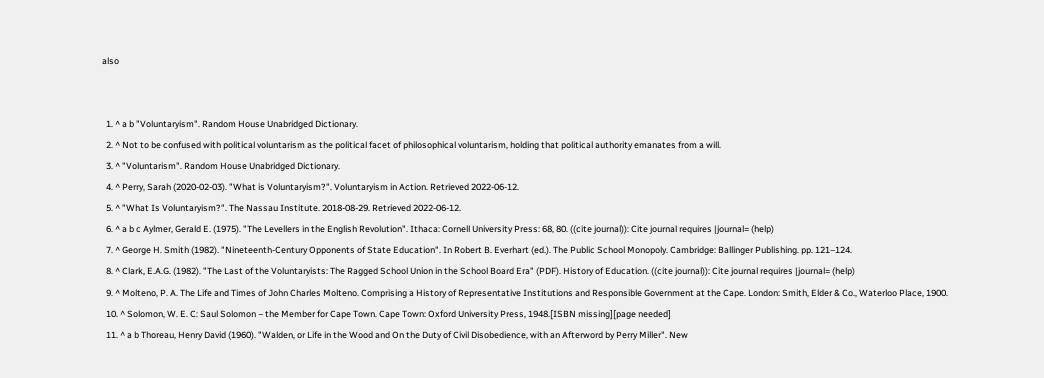also


  1. ^ a b "Voluntaryism". Random House Unabridged Dictionary.
  2. ^ Not to be confused with political voluntarism as the political facet of philosophical voluntarism, holding that political authority emanates from a will.
  3. ^ "Voluntarism". Random House Unabridged Dictionary.
  4. ^ Perry, Sarah (2020-02-03). "What is Voluntaryism?". Voluntaryism in Action. Retrieved 2022-06-12.
  5. ^ "What Is Voluntaryism?". The Nassau Institute. 2018-08-29. Retrieved 2022-06-12.
  6. ^ a b c Aylmer, Gerald E. (1975). "The Levellers in the English Revolution". Ithaca: Cornell University Press: 68, 80. ((cite journal)): Cite journal requires |journal= (help)
  7. ^ George H. Smith (1982). "Nineteenth-Century Opponents of State Education". In Robert B. Everhart (ed.). The Public School Monopoly. Cambridge: Ballinger Publishing. pp. 121–124.
  8. ^ Clark, E.A.G. (1982). "The Last of the Voluntaryists: The Ragged School Union in the School Board Era" (PDF). History of Education. ((cite journal)): Cite journal requires |journal= (help)
  9. ^ Molteno, P. A. The Life and Times of John Charles Molteno. Comprising a History of Representative Institutions and Responsible Government at the Cape. London: Smith, Elder & Co., Waterloo Place, 1900.
  10. ^ Solomon, W. E. C: Saul Solomon – the Member for Cape Town. Cape Town: Oxford University Press, 1948.[ISBN missing][page needed]
  11. ^ a b Thoreau, Henry David (1960). "Walden, or Life in the Wood and On the Duty of Civil Disobedience, with an Afterword by Perry Miller". New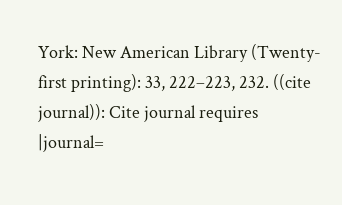York: New American Library (Twenty-first printing): 33, 222–223, 232. ((cite journal)): Cite journal requires |journal=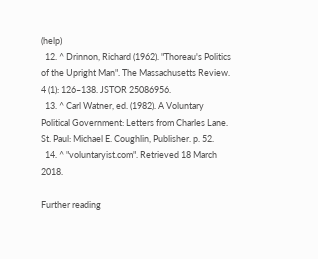(help)
  12. ^ Drinnon, Richard (1962). "Thoreau's Politics of the Upright Man". The Massachusetts Review. 4 (1): 126–138. JSTOR 25086956.
  13. ^ Carl Watner, ed. (1982). A Voluntary Political Government: Letters from Charles Lane. St. Paul: Michael E. Coughlin, Publisher. p. 52.
  14. ^ "voluntaryist.com". Retrieved 18 March 2018.

Further reading